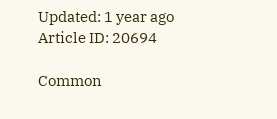Updated: 1 year ago
Article ID: 20694

Common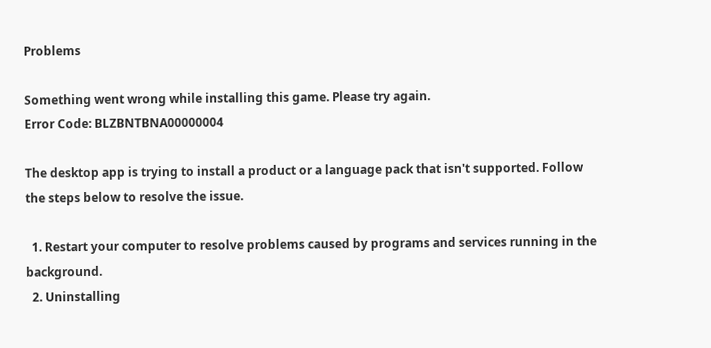Problems

Something went wrong while installing this game. Please try again.
Error Code: BLZBNTBNA00000004

The desktop app is trying to install a product or a language pack that isn't supported. Follow the steps below to resolve the issue.

  1. Restart your computer to resolve problems caused by programs and services running in the background.
  2. Uninstalling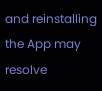and reinstalling the App may resolve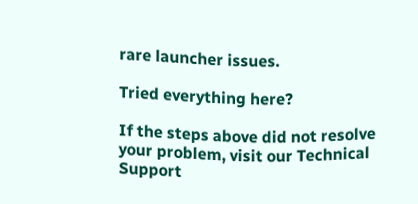rare launcher issues.

Tried everything here?

If the steps above did not resolve your problem, visit our Technical Support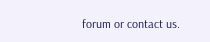forum or contact us.